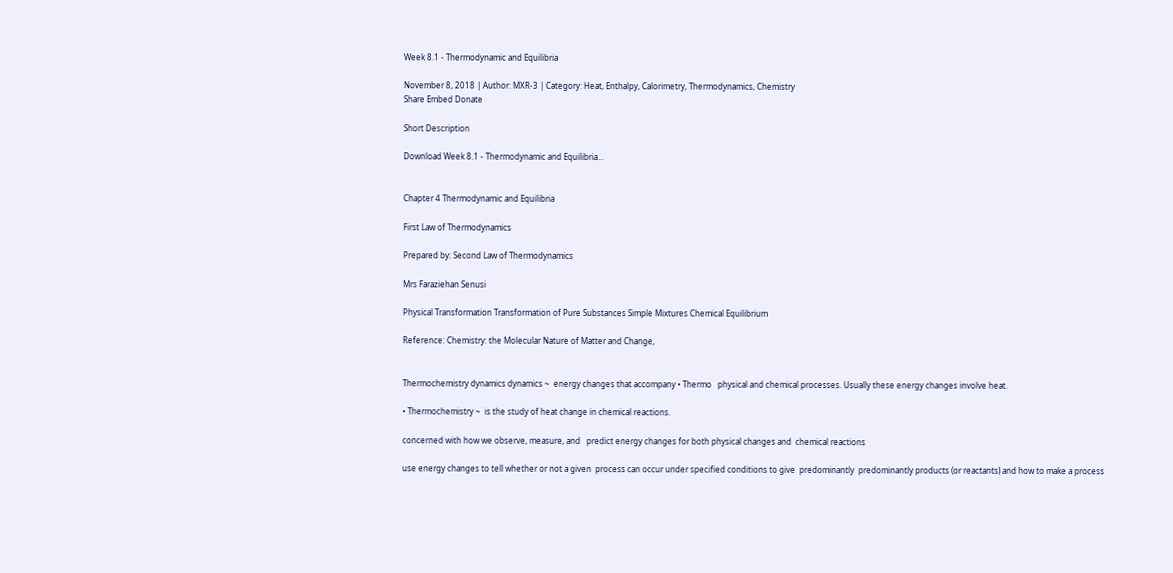Week 8.1 - Thermodynamic and Equilibria

November 8, 2018 | Author: MXR-3 | Category: Heat, Enthalpy, Calorimetry, Thermodynamics, Chemistry
Share Embed Donate

Short Description

Download Week 8.1 - Thermodynamic and Equilibria...


Chapter 4 Thermodynamic and Equilibria

First Law of Thermodynamics

Prepared by: Second Law of Thermodynamics

Mrs Faraziehan Senusi

Physical Transformation Transformation of Pure Substances Simple Mixtures Chemical Equilibrium

Reference: Chemistry: the Molecular Nature of Matter and Change,


Thermochemistry dynamics dynamics ~  energy changes that accompany • Thermo   physical and chemical processes. Usually these energy changes involve heat.

• Thermochemistry ~  is the study of heat change in chemical reactions.

concerned with how we observe, measure, and   predict energy changes for both physical changes and  chemical reactions

use energy changes to tell whether or not a given  process can occur under specified conditions to give  predominantly  predominantly products (or reactants) and how to make a process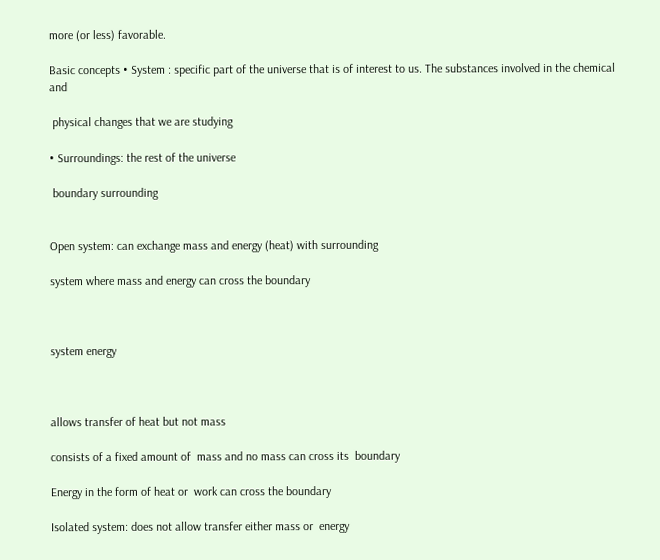more (or less) favorable.

Basic concepts • System : specific part of the universe that is of interest to us. The substances involved in the chemical and

 physical changes that we are studying

• Surroundings: the rest of the universe

 boundary surrounding


Open system: can exchange mass and energy (heat) with surrounding

system where mass and energy can cross the boundary



system energy



allows transfer of heat but not mass

consists of a fixed amount of  mass and no mass can cross its  boundary

Energy in the form of heat or  work can cross the boundary

Isolated system: does not allow transfer either mass or  energy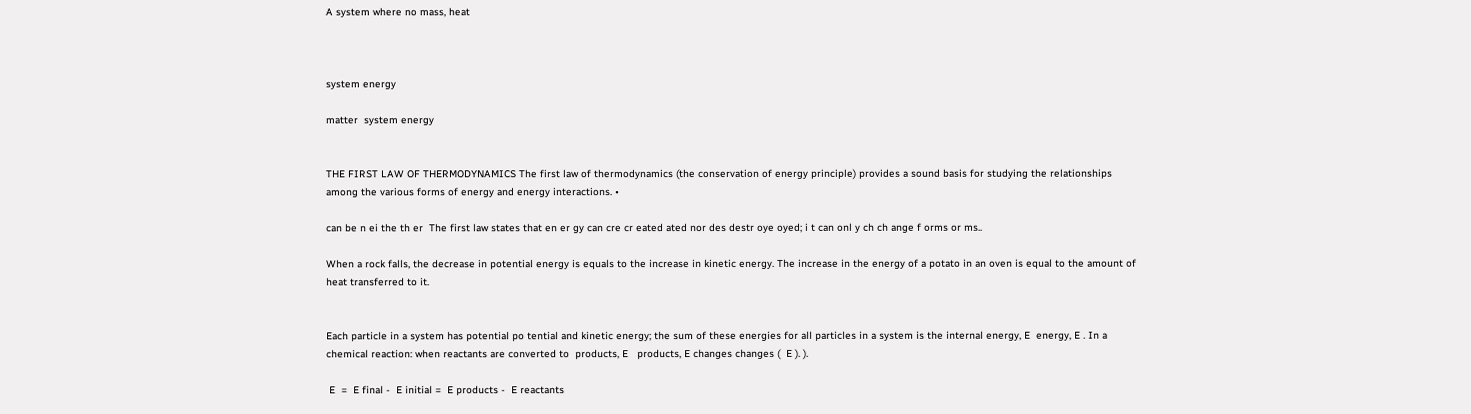A system where no mass, heat



system energy

matter  system energy


THE FIRST LAW OF THERMODYNAMICS The first law of thermodynamics (the conservation of energy principle) provides a sound basis for studying the relationships among the various forms of energy and energy interactions. •

can be n ei the th er  The first law states that en er gy can cre cr eated ated nor des destr oye oyed; i t can onl y ch ch ange f orms or ms..

When a rock falls, the decrease in potential energy is equals to the increase in kinetic energy. The increase in the energy of a potato in an oven is equal to the amount of  heat transferred to it.


Each particle in a system has potential po tential and kinetic energy; the sum of these energies for all particles in a system is the internal energy, E  energy, E . In a chemical reaction: when reactants are converted to  products, E   products, E changes changes (  E ). ).

 E  =  E final -  E initial =  E products -  E reactants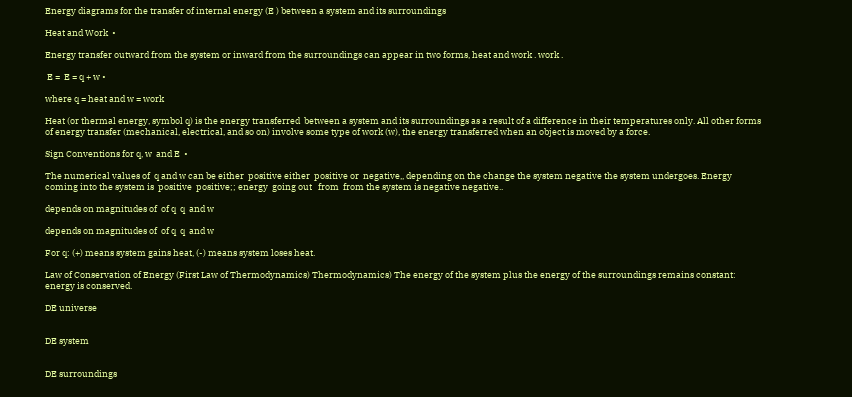Energy diagrams for the transfer of internal energy (E ) between a system and its surroundings

Heat and Work  •

Energy transfer outward from the system or inward from the surroundings can appear in two forms, heat and work . work .

 E =  E = q + w •

where q = heat and w = work

Heat (or thermal energy, symbol q) is the energy transferred  between a system and its surroundings as a result of a difference in their temperatures only. All other forms of energy transfer (mechanical, electrical, and so on) involve some type of work (w), the energy transferred when an object is moved by a force.

Sign Conventions for q, w  and E  •

The numerical values of  q and w can be either  positive either  positive or  negative,, depending on the change the system negative the system undergoes. Energy coming into the system is  positive  positive;; energy  going out   from  from the system is negative negative..

depends on magnitudes of  of q  q  and w

depends on magnitudes of  of q  q  and w

For q: (+) means system gains heat, (-) means system loses heat.

Law of Conservation of Energy (First Law of Thermodynamics) Thermodynamics) The energy of the system plus the energy of the surroundings remains constant: energy is conserved.

DE universe


DE system


DE surroundings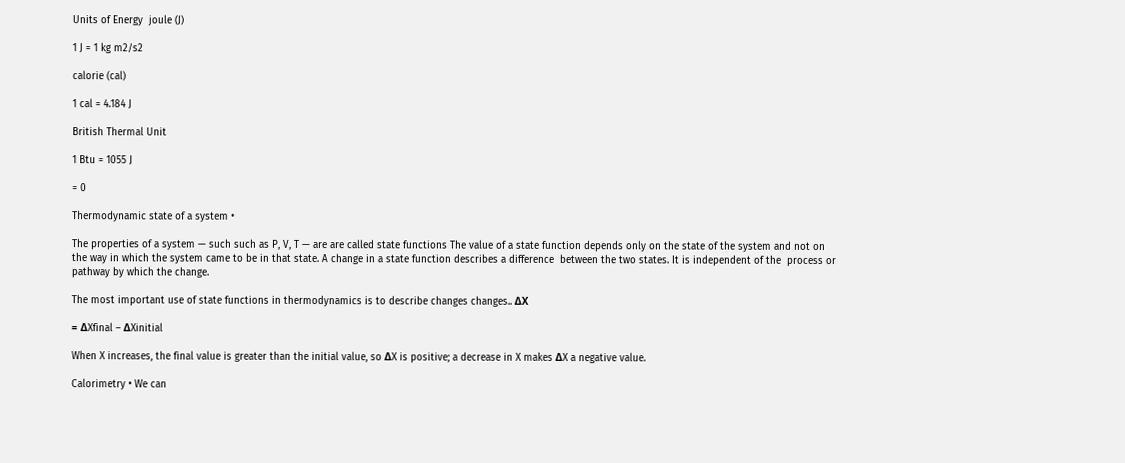Units of Energy  joule (J)

1 J = 1 kg m2/s2

calorie (cal)

1 cal = 4.184 J

British Thermal Unit

1 Btu = 1055 J

= 0

Thermodynamic state of a system •

The properties of a system — such such as P, V, T — are are called state functions The value of a state function depends only on the state of the system and not on the way in which the system came to be in that state. A change in a state function describes a difference  between the two states. It is independent of the  process or pathway by which the change.

The most important use of state functions in thermodynamics is to describe changes changes.. ΔX

= ΔXfinal – ΔXinitial

When X increases, the final value is greater than the initial value, so ΔX is positive; a decrease in X makes ΔX a negative value.

Calorimetry • We can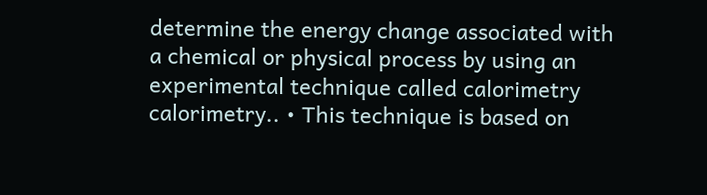determine the energy change associated with a chemical or physical process by using an experimental technique called calorimetry calorimetry.. • This technique is based on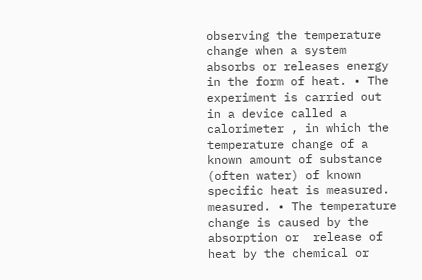observing the temperature change when a system absorbs or releases energy in the form of heat. • The experiment is carried out in a device called a calorimeter , in which the temperature change of a known amount of substance (often water) of known specific heat is measured. measured. • The temperature change is caused by the absorption or  release of heat by the chemical or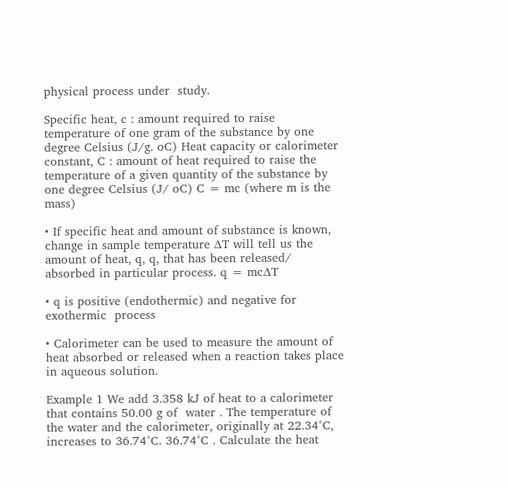physical process under  study.

Specific heat, c : amount required to raise temperature of one gram of the substance by one degree Celsius (J/g. oC) Heat capacity or calorimeter constant, C : amount of heat required to raise the temperature of a given quantity of the substance by one degree Celsius (J/ oC) C = mc (where m is the mass)

• If specific heat and amount of substance is known, change in sample temperature ∆T will tell us the amount of heat, q, q, that has been released/ absorbed in particular process. q = mc∆T

• q is positive (endothermic) and negative for exothermic  process

• Calorimeter can be used to measure the amount of  heat absorbed or released when a reaction takes place in aqueous solution.

Example 1 We add 3.358 kJ of heat to a calorimeter that contains 50.00 g of  water . The temperature of the water and the calorimeter, originally at 22.34°C, increases to 36.74°C. 36.74°C . Calculate the heat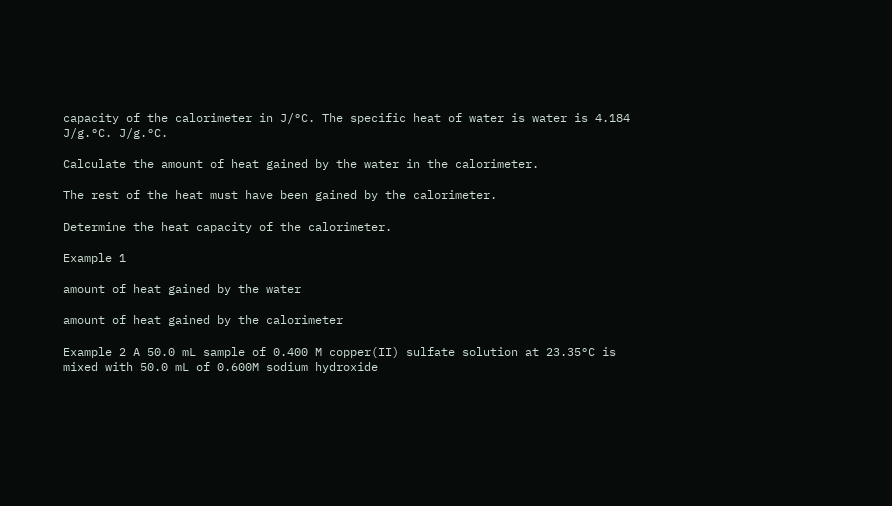capacity of the calorimeter in J/°C. The specific heat of water is water is 4.184 J/g.°C. J/g.°C.

Calculate the amount of heat gained by the water in the calorimeter.

The rest of the heat must have been gained by the calorimeter.

Determine the heat capacity of the calorimeter.

Example 1

amount of heat gained by the water

amount of heat gained by the calorimeter

Example 2 A 50.0 mL sample of 0.400 M copper(II) sulfate solution at 23.35°C is mixed with 50.0 mL of 0.600M sodium hydroxide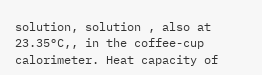solution, solution , also at 23.35°C,, in the coffee-cup calorimeter. Heat capacity of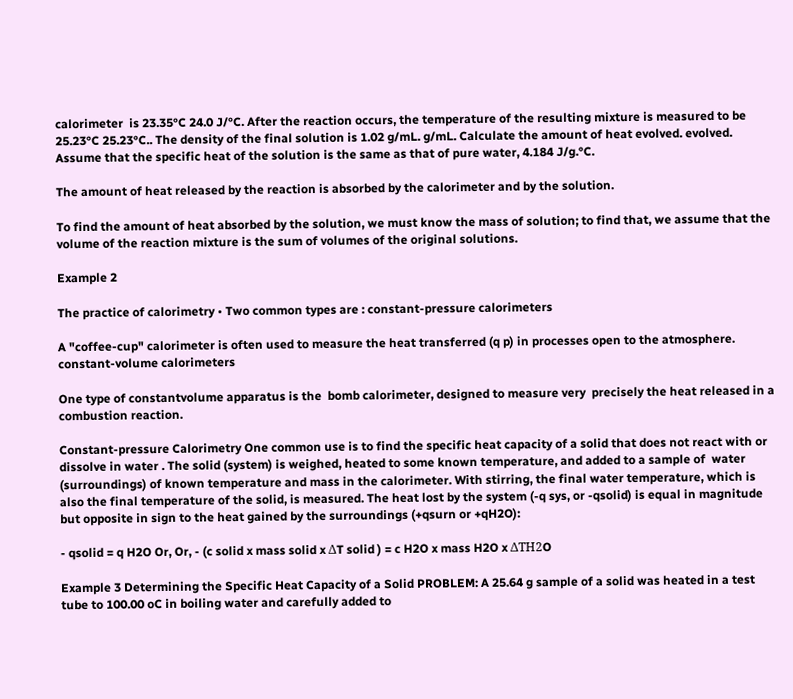calorimeter  is 23.35°C 24.0 J/°C. After the reaction occurs, the temperature of the resulting mixture is measured to be 25.23°C 25.23°C.. The density of the final solution is 1.02 g/mL. g/mL. Calculate the amount of heat evolved. evolved. Assume that the specific heat of the solution is the same as that of pure water, 4.184 J/g.°C.

The amount of heat released by the reaction is absorbed by the calorimeter and by the solution.

To find the amount of heat absorbed by the solution, we must know the mass of solution; to find that, we assume that the volume of the reaction mixture is the sum of volumes of the original solutions.

Example 2

The practice of calorimetry • Two common types are : constant-pressure calorimeters

A "coffee-cup" calorimeter is often used to measure the heat transferred (q p) in processes open to the atmosphere. constant-volume calorimeters

One type of constantvolume apparatus is the  bomb calorimeter, designed to measure very  precisely the heat released in a combustion reaction.

Constant-pressure Calorimetry One common use is to find the specific heat capacity of a solid that does not react with or  dissolve in water . The solid (system) is weighed, heated to some known temperature, and added to a sample of  water (surroundings) of known temperature and mass in the calorimeter. With stirring, the final water temperature, which is also the final temperature of the solid, is measured. The heat lost by the system (-q sys, or -qsolid) is equal in magnitude but opposite in sign to the heat gained by the surroundings (+qsurn or +qH2O):

- qsolid = q H2O Or, Or, - (c solid x mass solid x ΔT solid ) = c H2O x mass H2O x ΔTH2O

Example 3 Determining the Specific Heat Capacity of a Solid PROBLEM: A 25.64 g sample of a solid was heated in a test tube to 100.00 oC in boiling water and carefully added to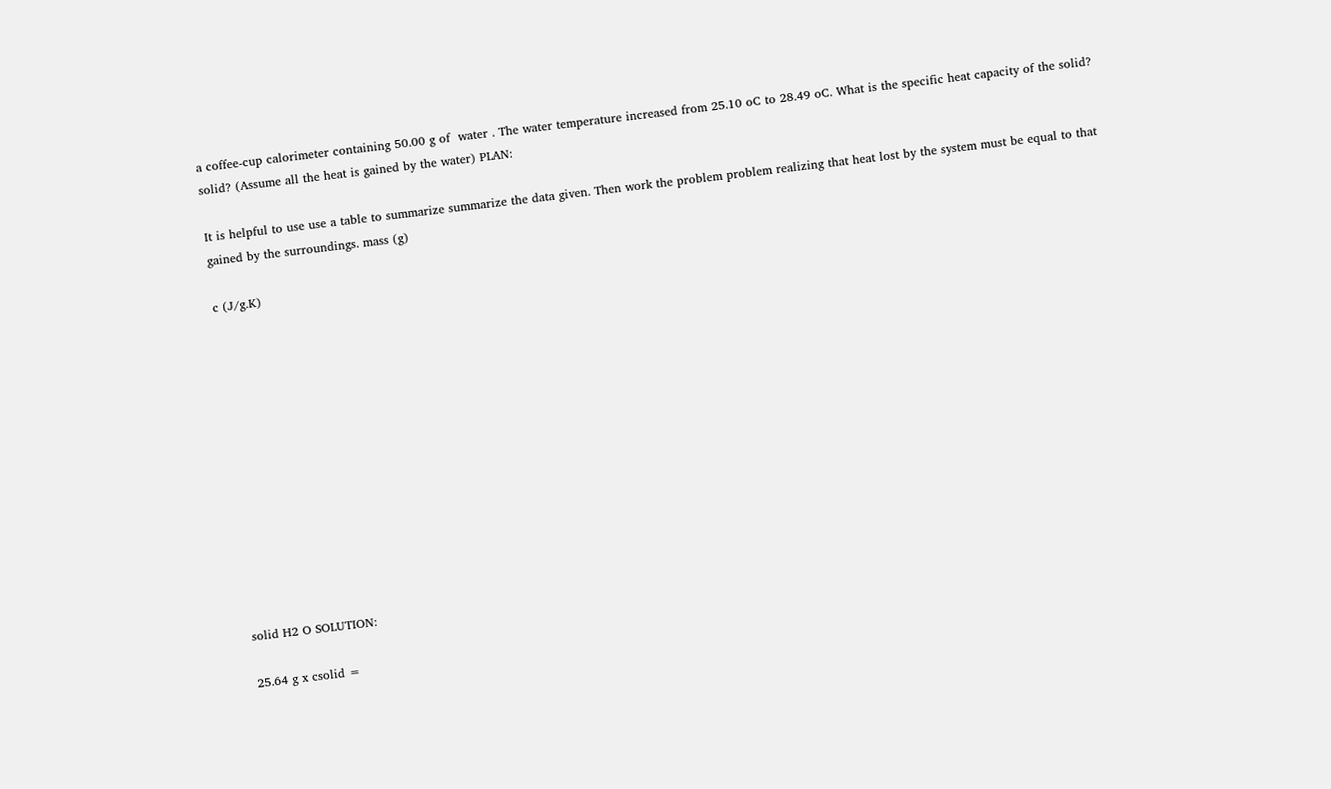a coffee-cup calorimeter containing 50.00 g of  water . The water temperature increased from 25.10 oC to 28.49 oC. What is the specific heat capacity of the solid? solid? (Assume all the heat is gained by the water) PLAN:

It is helpful to use use a table to summarize summarize the data given. Then work the problem problem realizing that heat lost by the system must be equal to that gained by the surroundings. mass (g)

c (J/g.K)













solid H2 O SOLUTION:

25.64 g x csolid =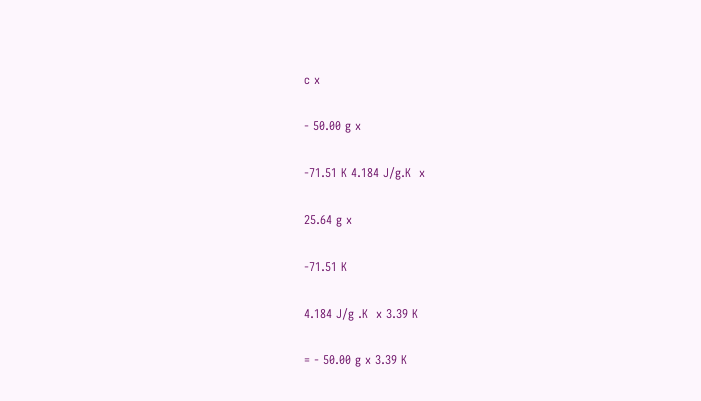c x

- 50.00 g x

-71.51 K 4.184 J/g.K  x

25.64 g x

-71.51 K

4.184 J/g .K  x 3.39 K

= - 50.00 g x 3.39 K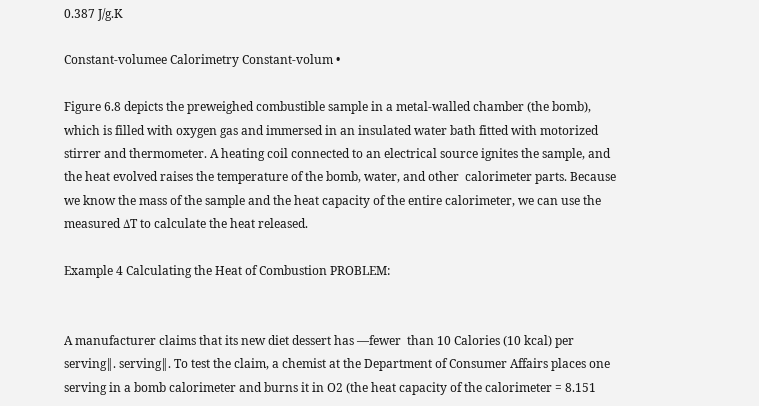0.387 J/g.K

Constant-volumee Calorimetry Constant-volum •

Figure 6.8 depicts the preweighed combustible sample in a metal-walled chamber (the bomb), which is filled with oxygen gas and immersed in an insulated water bath fitted with motorized stirrer and thermometer. A heating coil connected to an electrical source ignites the sample, and the heat evolved raises the temperature of the bomb, water, and other  calorimeter parts. Because we know the mass of the sample and the heat capacity of the entire calorimeter, we can use the measured ΔT to calculate the heat released.

Example 4 Calculating the Heat of Combustion PROBLEM:


A manufacturer claims that its new diet dessert has ―fewer  than 10 Calories (10 kcal) per  serving‖. serving‖. To test the claim, a chemist at the Department of Consumer Affairs places one serving in a bomb calorimeter and burns it in O2 (the heat capacity of the calorimeter = 8.151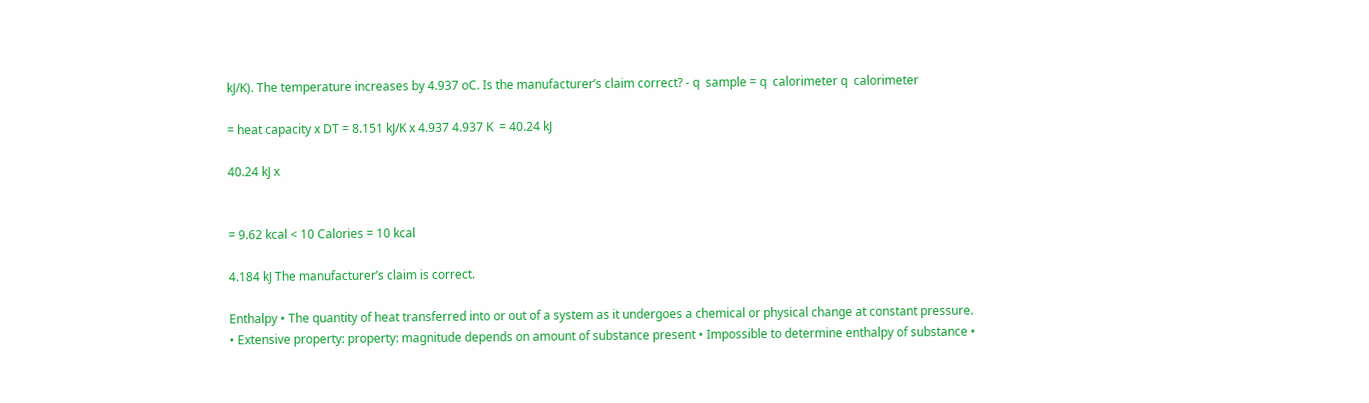kJ/K). The temperature increases by 4.937 oC. Is the manufacturer’s claim correct? - q  sample = q  calorimeter q  calorimeter

= heat capacity x DT = 8.151 kJ/K x 4.937 4.937 K  = 40.24 kJ

40.24 kJ x


= 9.62 kcal < 10 Calories = 10 kcal

4.184 kJ The manufacturer’s claim is correct.

Enthalpy • The quantity of heat transferred into or out of a system as it undergoes a chemical or physical change at constant pressure. • Extensive property: property: magnitude depends on amount of substance present • Impossible to determine enthalpy of substance •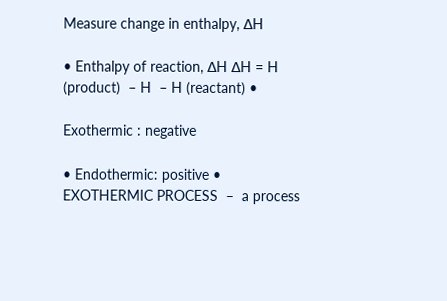Measure change in enthalpy, ∆H

• Enthalpy of reaction, ∆H ∆H = H (product)  – H  – H (reactant) •

Exothermic : negative

• Endothermic: positive • EXOTHERMIC PROCESS  –  a process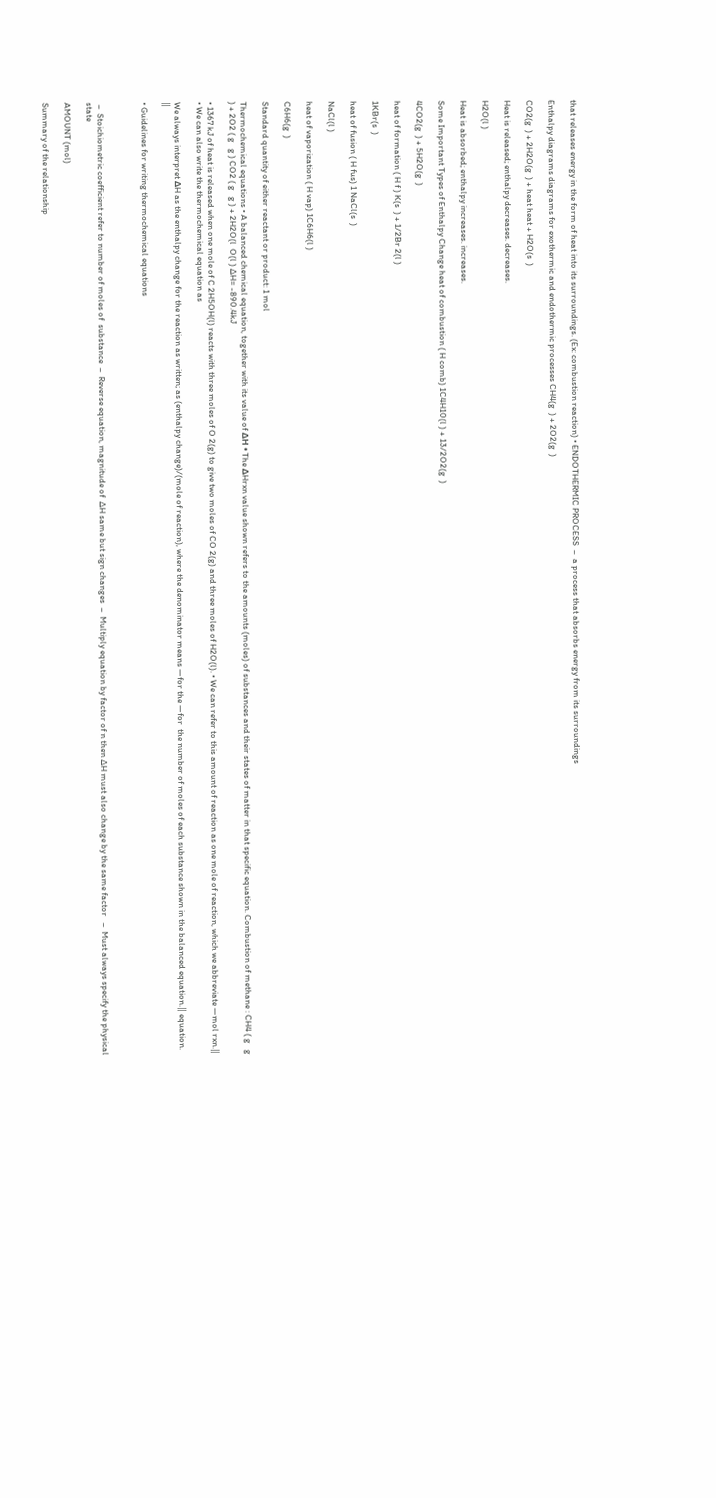that releases energy in the form of heat into its surroundings. (Ex: combustion reaction) • ENDOTHERMIC PROCESS  –  a process that absorbs energy from its surroundings

Enthalpy diagrams diagrams for exothermic and endothermic processes CH4(g  ) + 2O2(g  )

CO2(g  ) + 2H2O(g  ) + heat heat + H2O(s  )

Heat is released; enthalpy decreases. decreases.

H2O(l )

Heat is absorbed; enthalpy increases. increases.

Some Important Types of Enthalpy Change heat of combustion ( H comb) 1C4H10(l ) + 13/2O2(g  )

4CO2(g  ) + 5H2O(g  )

heat of formation ( H f ) K(s  ) + 1/2Br 2(l )

1KBr(s  )

heat of fusion ( H fus) 1 NaCl(s  )

NaCl(l )

heat of vaporization ( H vap) 1C6H6(l )

C6H6(g  )

Standard quantity of either reactant or product: 1 mol

Thermochemical equations • A balanced chemical equation, together with its value of ΔH • The ΔHrxn value shown refers to the amounts (moles) of substances and their states of matter in that specific equation. Combustion of methane : CH4 ( g   g ) + 2O2 ( g   g ) CO2 ( g   g ) + 2H2O(l  O(l ) ∆H= -890.4kJ

• 1367 kJ of heat is released when one mole of C 2H5OH(l) reacts with three moles of O 2(g) to give two moles of CO 2(g) and three moles of H2O(l). • We can refer to this amount of reaction as one mole of reaction, which we abbreviate ―mol rxn.‖ • We can also write the thermochemical equation as

We always interpret ΔH as the enthalpy change for the reaction as written; as (enthalpy change)/(mole of reaction), where the denominator means ―for the ―for  the number of moles of each substance shown in the balanced equation.‖ equation. ‖

• Guidelines for writing thermochemical equations



 –  Stoichiometric coefficient refer to number of moles of  substance  –  Reverse equation, magnitude of  ∆H same but sign changes  –  Multiply equation by factor of n then ∆H must also change by the same factor   –  Must always specify the physical state

AMOUNT (mol)

Summary of the relationship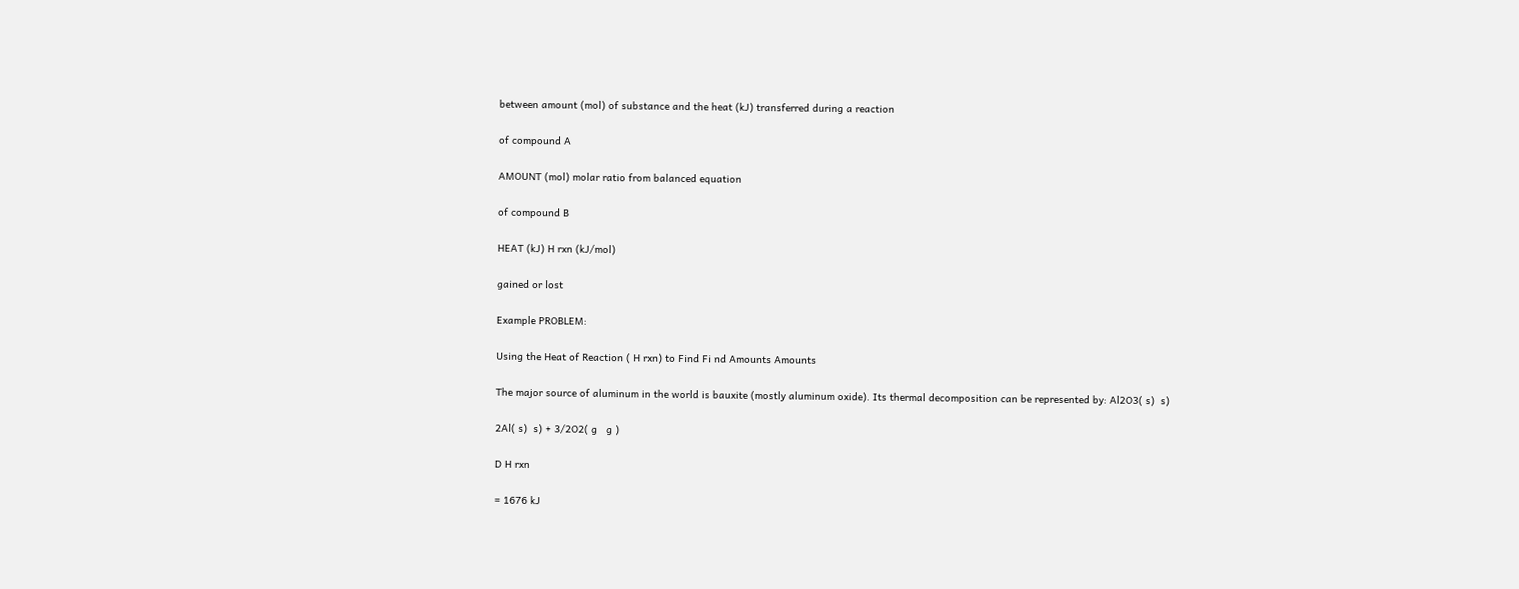between amount (mol) of substance and the heat (kJ) transferred during a reaction

of compound A

AMOUNT (mol) molar ratio from balanced equation

of compound B

HEAT (kJ) H rxn (kJ/mol)

gained or lost

Example PROBLEM:

Using the Heat of Reaction ( H rxn) to Find Fi nd Amounts Amounts

The major source of aluminum in the world is bauxite (mostly aluminum oxide). Its thermal decomposition can be represented by: Al2O3( s)  s)

2Al( s)  s) + 3/2O2( g   g )

D H rxn

= 1676 kJ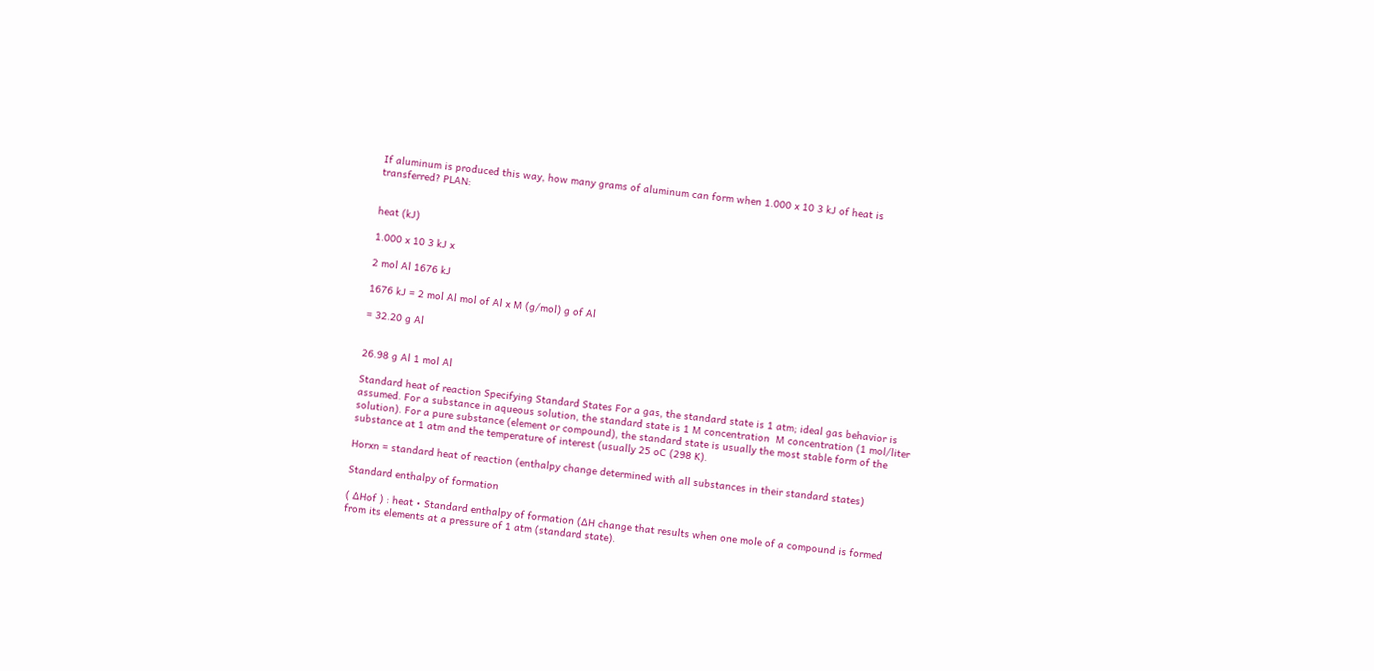If aluminum is produced this way, how many grams of aluminum can form when 1.000 x 10 3 kJ of heat is transferred? PLAN:


heat (kJ)

1.000 x 10 3 kJ x

2 mol Al 1676 kJ

1676 kJ = 2 mol Al mol of Al x M (g/mol) g of Al

= 32.20 g Al


26.98 g Al 1 mol Al

Standard heat of reaction Specifying Standard States For a gas, the standard state is 1 atm; ideal gas behavior is assumed. For a substance in aqueous solution, the standard state is 1 M concentration  M concentration (1 mol/liter solution). For a pure substance (element or compound), the standard state is usually the most stable form of the substance at 1 atm and the temperature of interest (usually 25 oC (298 K).

Horxn = standard heat of reaction (enthalpy change determined with all substances in their standard states)

Standard enthalpy of formation

( ∆Hof ) : heat • Standard enthalpy of formation (∆H change that results when one mole of a compound is formed from its elements at a pressure of 1 atm (standard state).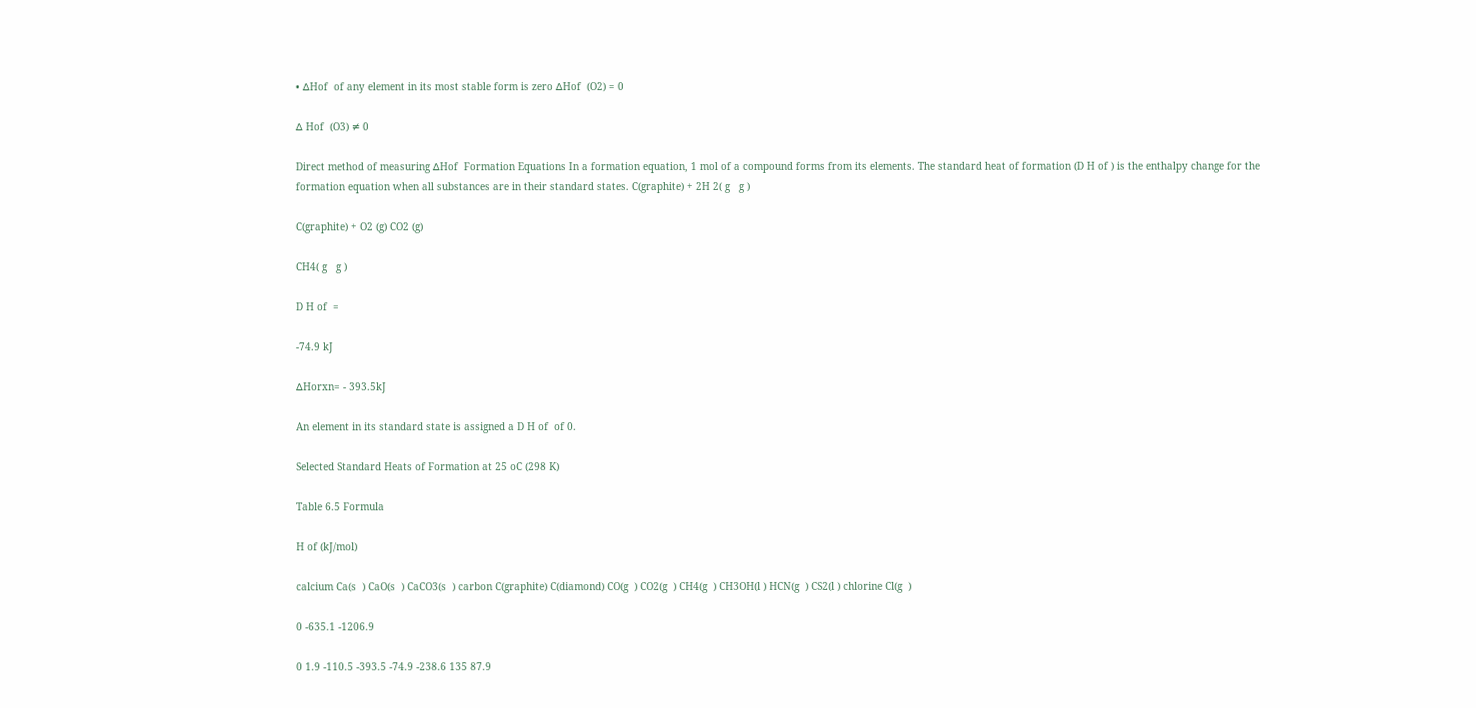• ∆Hof  of any element in its most stable form is zero ∆Hof  (O2) = 0

∆ Hof  (O3) ≠ 0

Direct method of measuring ∆Hof  Formation Equations In a formation equation, 1 mol of a compound forms from its elements. The standard heat of formation (D H of ) is the enthalpy change for the formation equation when all substances are in their standard states. C(graphite) + 2H 2( g   g )

C(graphite) + O2 (g) CO2 (g)

CH4( g   g )

D H of  =

-74.9 kJ

∆Horxn= - 393.5kJ

An element in its standard state is assigned a D H of  of 0.

Selected Standard Heats of Formation at 25 oC (298 K)

Table 6.5 Formula

H of (kJ/mol)

calcium Ca(s  ) CaO(s  ) CaCO3(s  ) carbon C(graphite) C(diamond) CO(g  ) CO2(g  ) CH4(g  ) CH3OH(l ) HCN(g  ) CS2(l ) chlorine Cl(g  )

0 -635.1 -1206.9

0 1.9 -110.5 -393.5 -74.9 -238.6 135 87.9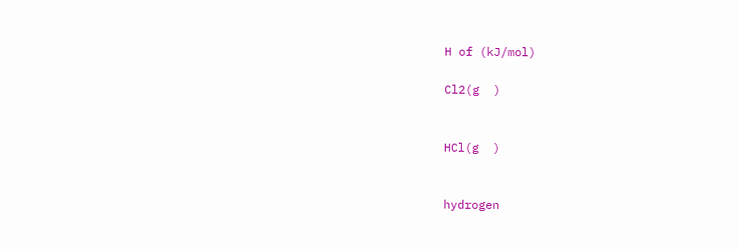H of (kJ/mol)

Cl2(g  )


HCl(g  )


hydrogen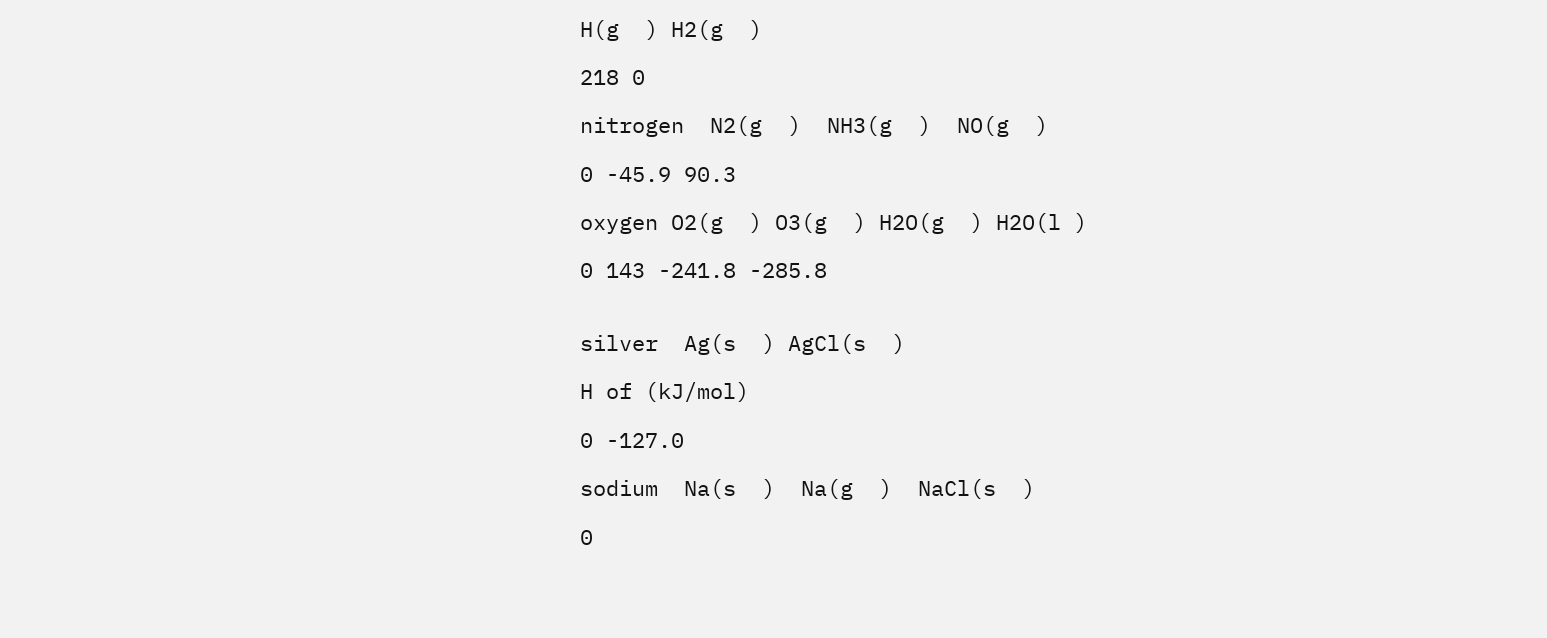H(g  ) H2(g  )

218 0

nitrogen  N2(g  )  NH3(g  )  NO(g  )

0 -45.9 90.3

oxygen O2(g  ) O3(g  ) H2O(g  ) H2O(l )

0 143 -241.8 -285.8


silver  Ag(s  ) AgCl(s  )

H of (kJ/mol)

0 -127.0

sodium  Na(s  )  Na(g  )  NaCl(s  )

0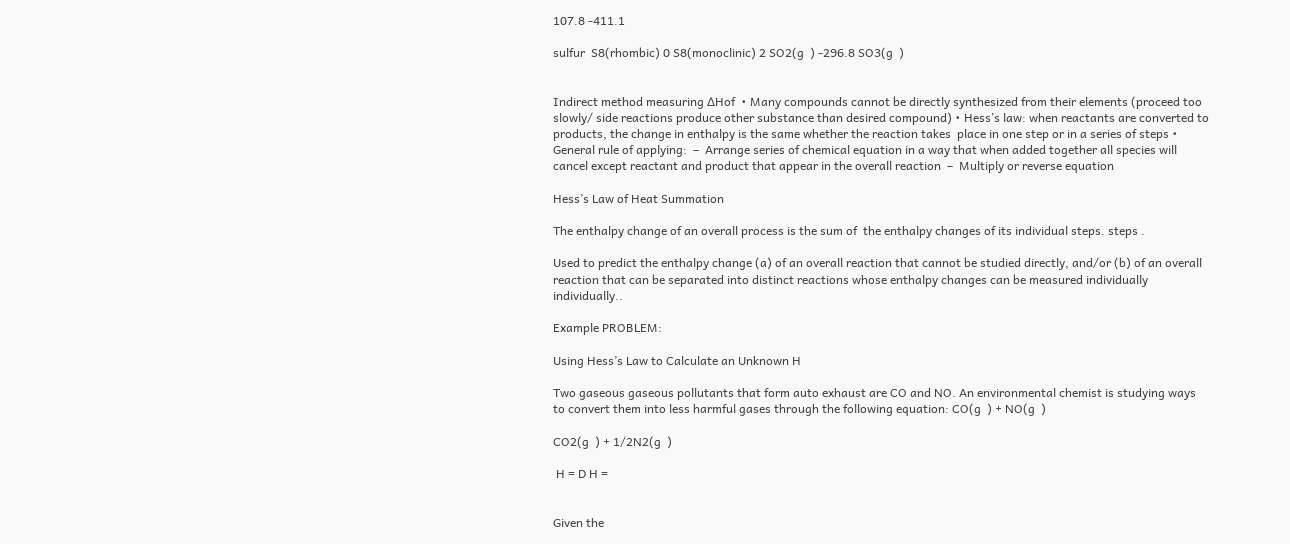107.8 -411.1

sulfur  S8(rhombic) 0 S8(monoclinic) 2 SO2(g  ) -296.8 SO3(g  )


Indirect method measuring ∆Hof  • Many compounds cannot be directly synthesized from their elements (proceed too slowly/ side reactions produce other substance than desired compound) • Hess’s law: when reactants are converted to products, the change in enthalpy is the same whether the reaction takes  place in one step or in a series of steps • General rule of applying:  –  Arrange series of chemical equation in a way that when added together all species will cancel except reactant and product that appear in the overall reaction  –  Multiply or reverse equation

Hess’s Law of Heat Summation

The enthalpy change of an overall process is the sum of  the enthalpy changes of its individual steps. steps .

Used to predict the enthalpy change (a) of an overall reaction that cannot be studied directly, and/or (b) of an overall reaction that can be separated into distinct reactions whose enthalpy changes can be measured individually individually..

Example PROBLEM:

Using Hess’s Law to Calculate an Unknown H

Two gaseous gaseous pollutants that form auto exhaust are CO and NO. An environmental chemist is studying ways to convert them into less harmful gases through the following equation: CO(g  ) + NO(g  )

CO2(g  ) + 1/2N2(g  )

 H = D H =


Given the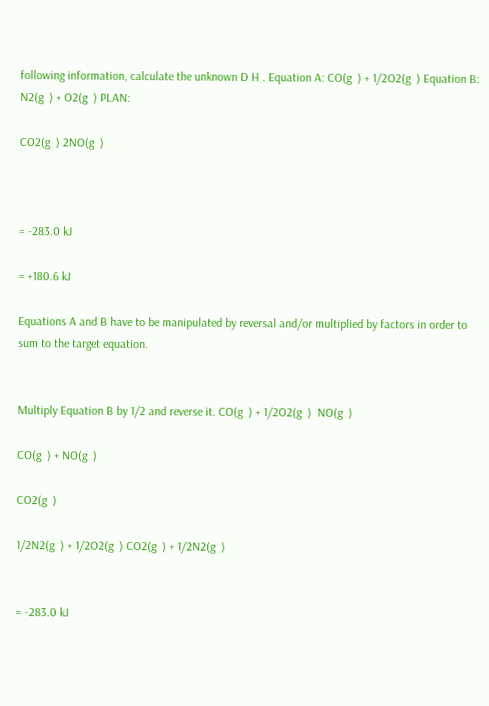following information, calculate the unknown D H . Equation A: CO(g  ) + 1/2O2(g  ) Equation B: N2(g  ) + O2(g  ) PLAN:

CO2(g  ) 2NO(g  )



= -283.0 kJ

= +180.6 kJ

Equations A and B have to be manipulated by reversal and/or multiplied by factors in order to sum to the target equation.


Multiply Equation B by 1/2 and reverse it. CO(g  ) + 1/2O2(g  )  NO(g  )

CO(g  ) + NO(g  )

CO2(g  )

1/2N2(g  ) + 1/2O2(g  ) CO2(g  ) + 1/2N2(g  )


= -283.0 kJ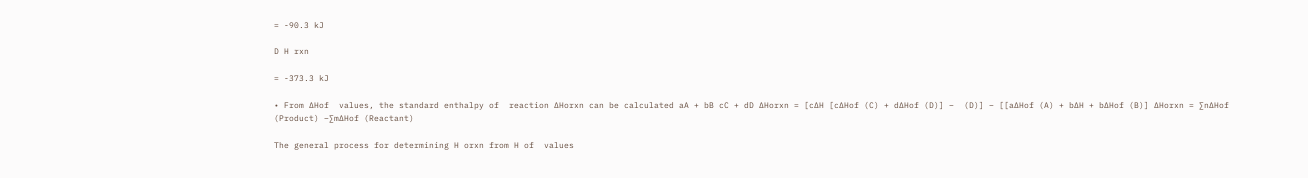= -90.3 kJ

D H rxn

= -373.3 kJ

• From ∆Hof  values, the standard enthalpy of  reaction ∆Horxn can be calculated aA + bB cC + dD ∆Horxn = [c∆H [c∆Hof (C) + d∆Hof (D)] –  (D)] – [[a∆Hof (A) + b∆H + b∆Hof (B)] ∆Horxn = ∑n∆Hof (Product) –∑m∆Hof (Reactant)

The general process for determining H orxn from H of  values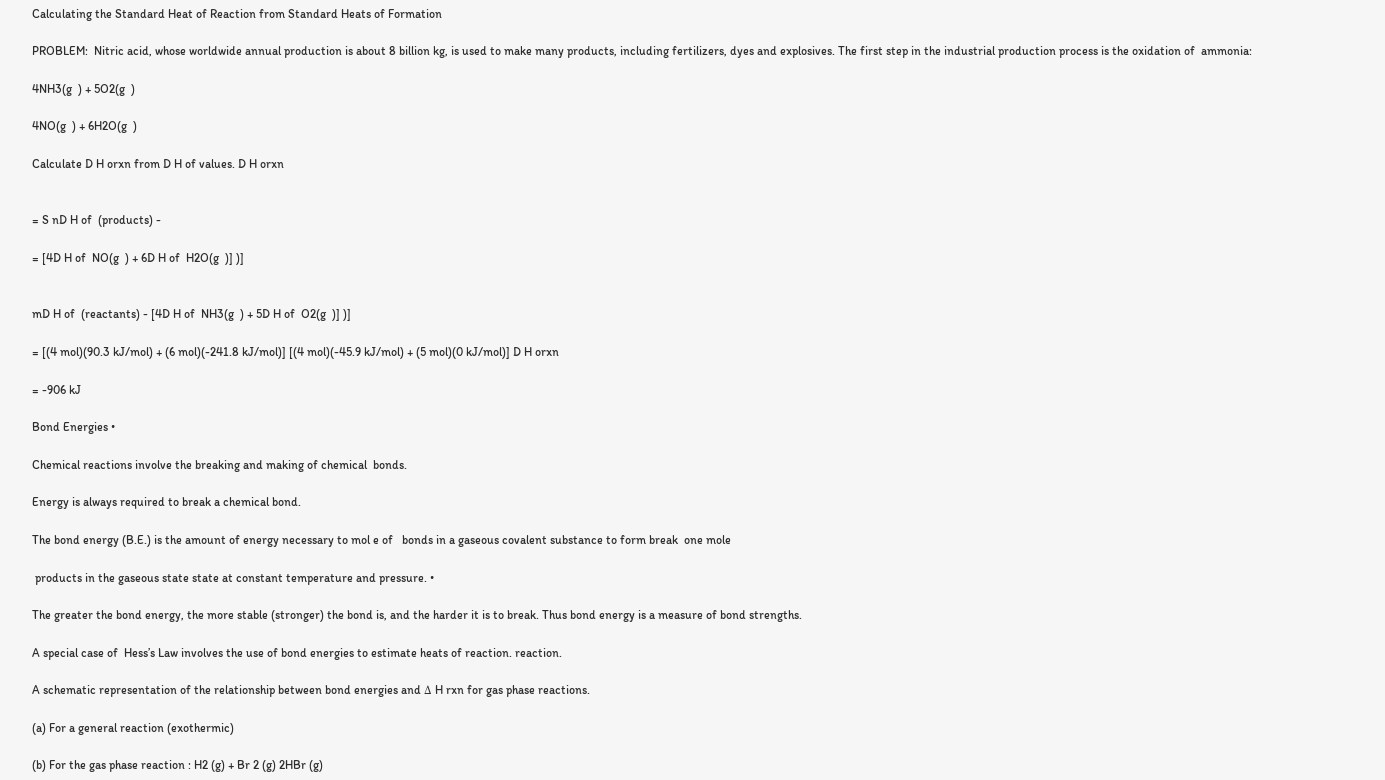Calculating the Standard Heat of Reaction from Standard Heats of Formation

PROBLEM:  Nitric acid, whose worldwide annual production is about 8 billion kg, is used to make many products, including fertilizers, dyes and explosives. The first step in the industrial production process is the oxidation of  ammonia:

4NH3(g  ) + 5O2(g  )

4NO(g  ) + 6H2O(g  )

Calculate D H orxn from D H of values. D H orxn


= S nD H of  (products) -

= [4D H of  NO(g  ) + 6D H of  H2O(g  )] )]


mD H of  (reactants) - [4D H of  NH3(g  ) + 5D H of  O2(g  )] )]

= [(4 mol)(90.3 kJ/mol) + (6 mol)(-241.8 kJ/mol)] [(4 mol)(-45.9 kJ/mol) + (5 mol)(0 kJ/mol)] D H orxn

= -906 kJ

Bond Energies •

Chemical reactions involve the breaking and making of chemical  bonds.

Energy is always required to break a chemical bond.

The bond energy (B.E.) is the amount of energy necessary to mol e of   bonds in a gaseous covalent substance to form break  one mole

 products in the gaseous state state at constant temperature and pressure. •

The greater the bond energy, the more stable (stronger) the bond is, and the harder it is to break. Thus bond energy is a measure of bond strengths.

A special case of  Hess’s Law involves the use of bond energies to estimate heats of reaction. reaction.

A schematic representation of the relationship between bond energies and Δ H rxn for gas phase reactions.

(a) For a general reaction (exothermic)

(b) For the gas phase reaction : H2 (g) + Br 2 (g) 2HBr (g)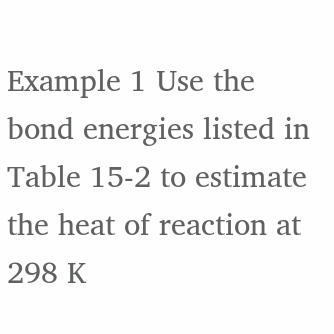Example 1 Use the bond energies listed in Table 15-2 to estimate the heat of reaction at 298 K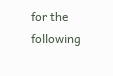for the following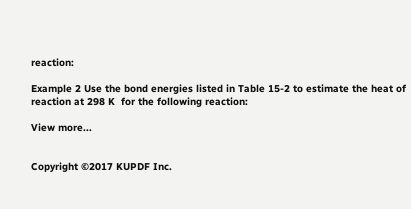reaction:

Example 2 Use the bond energies listed in Table 15-2 to estimate the heat of reaction at 298 K  for the following reaction:

View more...


Copyright ©2017 KUPDF Inc.